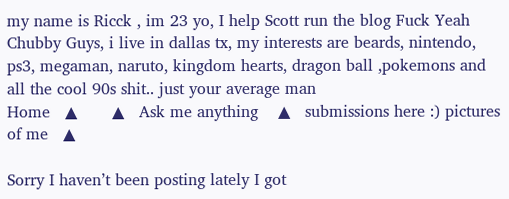my name is Ricck , im 23 yo, I help Scott run the blog Fuck Yeah Chubby Guys, i live in dallas tx, my interests are beards, nintendo, ps3, megaman, naruto, kingdom hearts, dragon ball ,pokemons and all the cool 90s shit.. just your average man
Home   ▲       ▲   Ask me anything    ▲   submissions here :) pictures of me   ▲

Sorry I haven’t been posting lately I got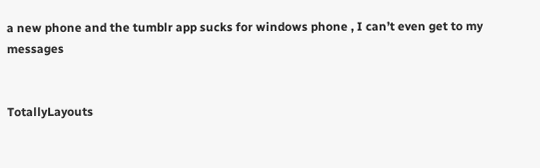a new phone and the tumblr app sucks for windows phone , I can’t even get to my messages


TotallyLayouts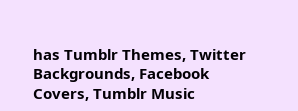has Tumblr Themes, Twitter Backgrounds, Facebook Covers, Tumblr Music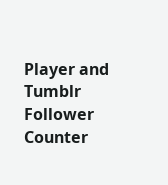Player and Tumblr Follower Counter